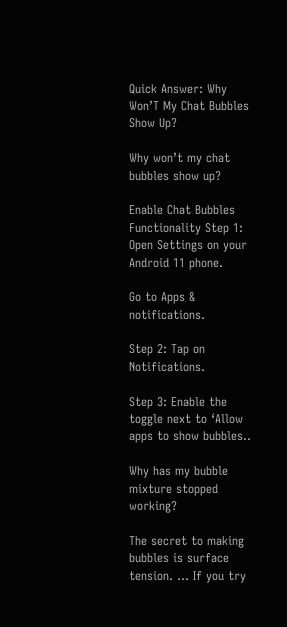Quick Answer: Why Won’T My Chat Bubbles Show Up?

Why won’t my chat bubbles show up?

Enable Chat Bubbles Functionality Step 1: Open Settings on your Android 11 phone.

Go to Apps & notifications.

Step 2: Tap on Notifications.

Step 3: Enable the toggle next to ‘Allow apps to show bubbles..

Why has my bubble mixture stopped working?

The secret to making bubbles is surface tension. … If you try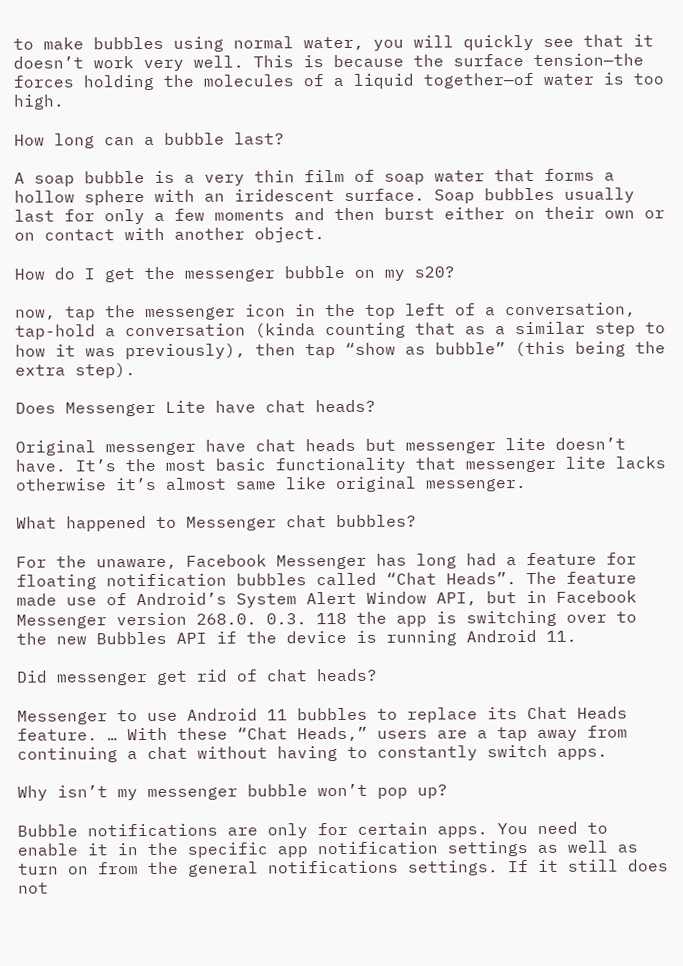to make bubbles using normal water, you will quickly see that it doesn’t work very well. This is because the surface tension—the forces holding the molecules of a liquid together—of water is too high.

How long can a bubble last?

A soap bubble is a very thin film of soap water that forms a hollow sphere with an iridescent surface. Soap bubbles usually last for only a few moments and then burst either on their own or on contact with another object.

How do I get the messenger bubble on my s20?

now, tap the messenger icon in the top left of a conversation, tap-hold a conversation (kinda counting that as a similar step to how it was previously), then tap “show as bubble” (this being the extra step).

Does Messenger Lite have chat heads?

Original messenger have chat heads but messenger lite doesn’t have. It’s the most basic functionality that messenger lite lacks otherwise it’s almost same like original messenger.

What happened to Messenger chat bubbles?

For the unaware, Facebook Messenger has long had a feature for floating notification bubbles called “Chat Heads”. The feature made use of Android’s System Alert Window API, but in Facebook Messenger version 268.0. 0.3. 118 the app is switching over to the new Bubbles API if the device is running Android 11.

Did messenger get rid of chat heads?

Messenger to use Android 11 bubbles to replace its Chat Heads feature. … With these “Chat Heads,” users are a tap away from continuing a chat without having to constantly switch apps.

Why isn’t my messenger bubble won’t pop up?

Bubble notifications are only for certain apps. You need to enable it in the specific app notification settings as well as turn on from the general notifications settings. If it still does not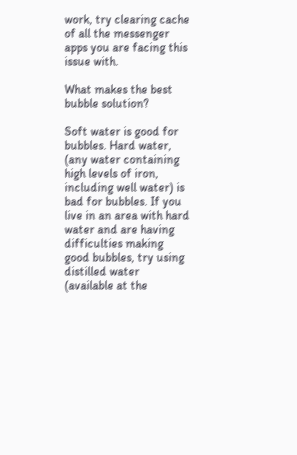work, try clearing cache of all the messenger apps you are facing this issue with.

What makes the best bubble solution?

Soft water is good for bubbles. Hard water, (any water containing high levels of iron, including well water) is bad for bubbles. If you live in an area with hard water and are having difficulties making good bubbles, try using distilled water (available at the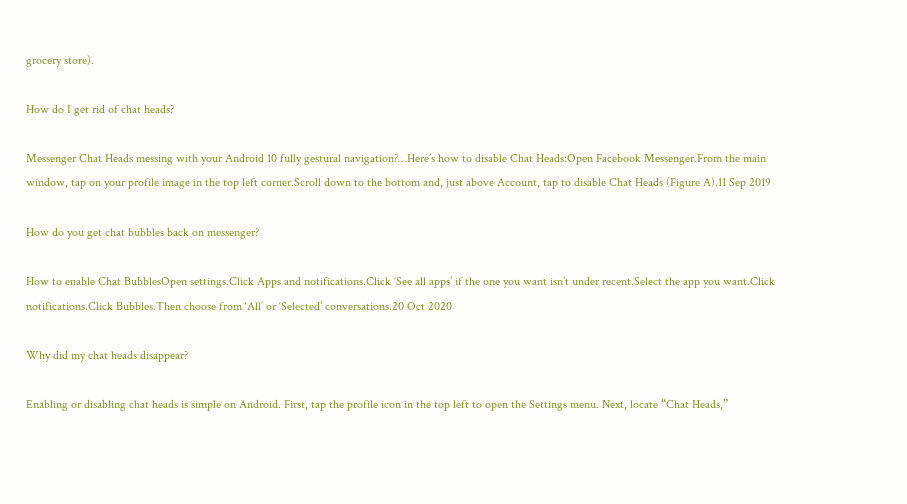grocery store).

How do I get rid of chat heads?

Messenger Chat Heads messing with your Android 10 fully gestural navigation?…Here’s how to disable Chat Heads:Open Facebook Messenger.From the main window, tap on your profile image in the top left corner.Scroll down to the bottom and, just above Account, tap to disable Chat Heads (Figure A).11 Sep 2019

How do you get chat bubbles back on messenger?

How to enable Chat BubblesOpen settings.Click Apps and notifications.Click ‘See all apps’ if the one you want isn’t under recent.Select the app you want.Click notifications.Click Bubbles.Then choose from ‘All’ or ‘Selected’ conversations.20 Oct 2020

Why did my chat heads disappear?

Enabling or disabling chat heads is simple on Android. First, tap the profile icon in the top left to open the Settings menu. Next, locate “Chat Heads,”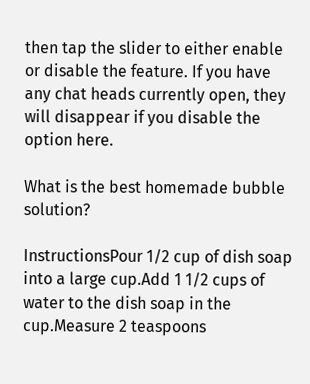then tap the slider to either enable or disable the feature. If you have any chat heads currently open, they will disappear if you disable the option here.

What is the best homemade bubble solution?

InstructionsPour 1/2 cup of dish soap into a large cup.Add 1 1/2 cups of water to the dish soap in the cup.Measure 2 teaspoons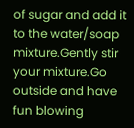of sugar and add it to the water/soap mixture.Gently stir your mixture.Go outside and have fun blowing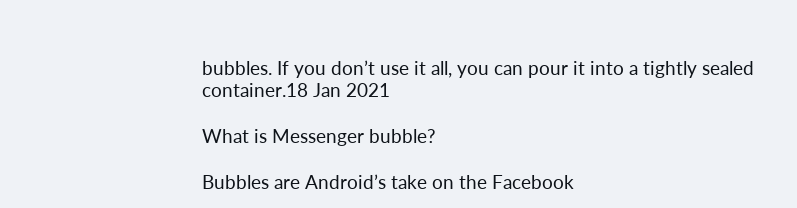bubbles. If you don’t use it all, you can pour it into a tightly sealed container.18 Jan 2021

What is Messenger bubble?

Bubbles are Android’s take on the Facebook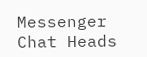Messenger Chat Heads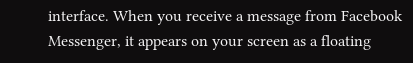interface. When you receive a message from Facebook Messenger, it appears on your screen as a floating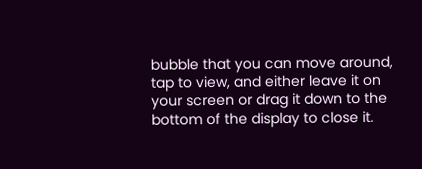bubble that you can move around, tap to view, and either leave it on your screen or drag it down to the bottom of the display to close it.